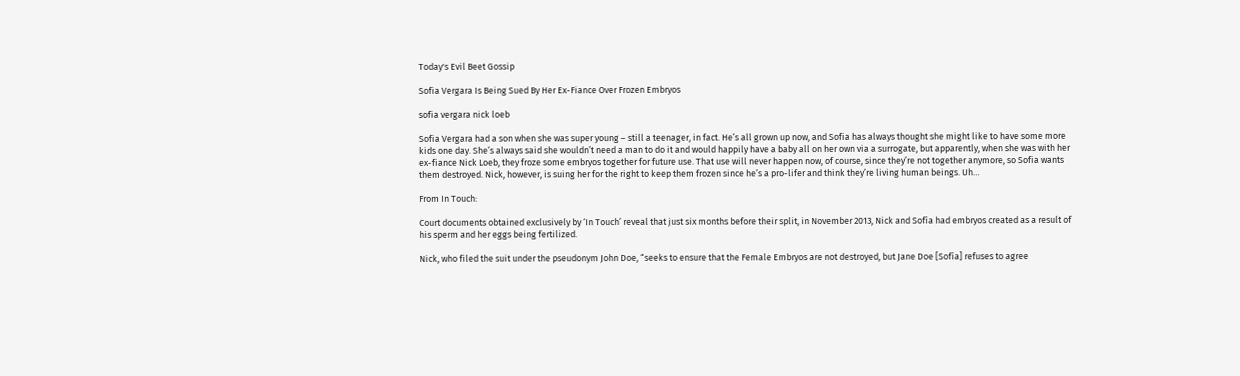Today's Evil Beet Gossip

Sofia Vergara Is Being Sued By Her Ex-Fiance Over Frozen Embryos

sofia vergara nick loeb

Sofia Vergara had a son when she was super young – still a teenager, in fact. He’s all grown up now, and Sofia has always thought she might like to have some more kids one day. She’s always said she wouldn’t need a man to do it and would happily have a baby all on her own via a surrogate, but apparently, when she was with her ex-fiance Nick Loeb, they froze some embryos together for future use. That use will never happen now, of course, since they’re not together anymore, so Sofia wants them destroyed. Nick, however, is suing her for the right to keep them frozen since he’s a pro-lifer and think they’re living human beings. Uh…

From In Touch:

Court documents obtained exclusively by ‘In Touch’ reveal that just six months before their split, in November 2013, Nick and Sofía had embryos created as a result of his sperm and her eggs being fertilized.

Nick, who filed the suit under the pseudonym John Doe, “seeks to ensure that the Female Embryos are not destroyed, but Jane Doe [Sofía] refuses to agree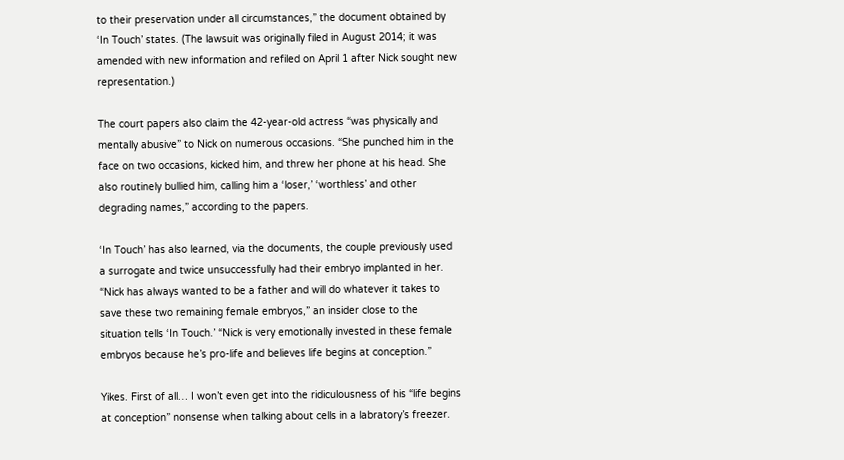to their preservation under all circumstances,” the document obtained by ‘In Touch’ states. (The lawsuit was originally filed in August 2014; it was amended with new information and refiled on April 1 after Nick sought new representation.)

The court papers also claim the 42-year-old actress “was physically and mentally abusive” to Nick on numerous occasions. “She punched him in the face on two occasions, kicked him, and threw her phone at his head. She also routinely bullied him, calling him a ‘loser,’ ‘worthless’ and other degrading names,” according to the papers.

‘In Touch’ has also learned, via the documents, the couple previously used a surrogate and twice unsuccessfully had their embryo implanted in her. “Nick has always wanted to be a father and will do whatever it takes to save these two remaining female embryos,” an insider close to the situation tells ‘In Touch.’ “Nick is very emotionally invested in these female embryos because he’s pro-life and believes life begins at conception.”

Yikes. First of all… I won’t even get into the ridiculousness of his “life begins at conception” nonsense when talking about cells in a labratory’s freezer.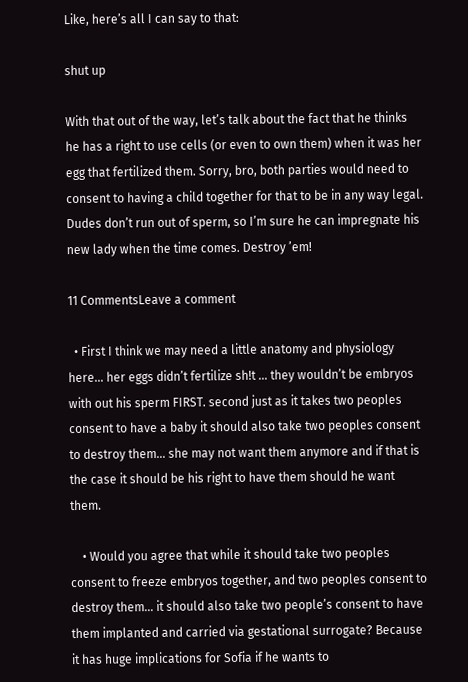Like, here’s all I can say to that:

shut up

With that out of the way, let’s talk about the fact that he thinks he has a right to use cells (or even to own them) when it was her egg that fertilized them. Sorry, bro, both parties would need to consent to having a child together for that to be in any way legal. Dudes don’t run out of sperm, so I’m sure he can impregnate his new lady when the time comes. Destroy ’em!

11 CommentsLeave a comment

  • First I think we may need a little anatomy and physiology here… her eggs didn’t fertilize sh!t … they wouldn’t be embryos with out his sperm FIRST. second just as it takes two peoples consent to have a baby it should also take two peoples consent to destroy them… she may not want them anymore and if that is the case it should be his right to have them should he want them.

    • Would you agree that while it should take two peoples consent to freeze embryos together, and two peoples consent to destroy them… it should also take two people’s consent to have them implanted and carried via gestational surrogate? Because it has huge implications for Sofia if he wants to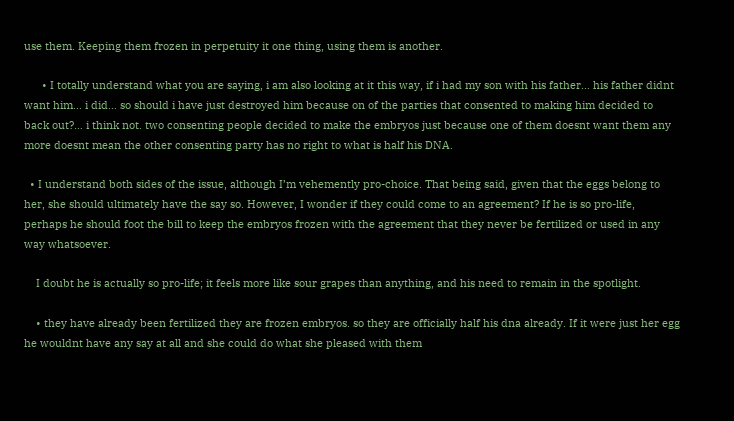use them. Keeping them frozen in perpetuity it one thing, using them is another.

      • I totally understand what you are saying, i am also looking at it this way, if i had my son with his father… his father didnt want him… i did… so should i have just destroyed him because on of the parties that consented to making him decided to back out?… i think not. two consenting people decided to make the embryos just because one of them doesnt want them any more doesnt mean the other consenting party has no right to what is half his DNA.

  • I understand both sides of the issue, although I’m vehemently pro-choice. That being said, given that the eggs belong to her, she should ultimately have the say so. However, I wonder if they could come to an agreement? If he is so pro-life, perhaps he should foot the bill to keep the embryos frozen with the agreement that they never be fertilized or used in any way whatsoever.

    I doubt he is actually so pro-life; it feels more like sour grapes than anything, and his need to remain in the spotlight.

    • they have already been fertilized they are frozen embryos. so they are officially half his dna already. If it were just her egg he wouldnt have any say at all and she could do what she pleased with them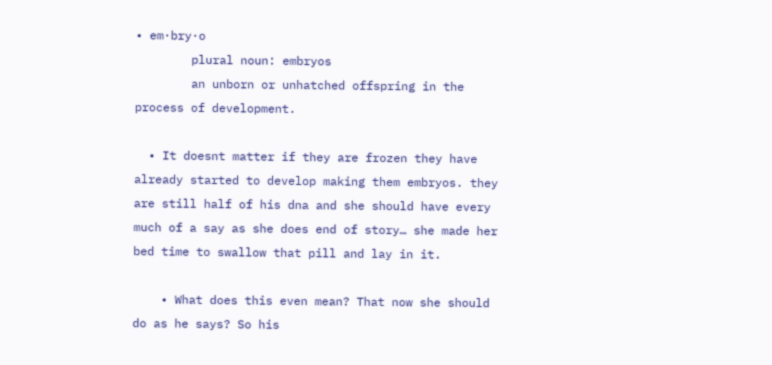• em·bry·o
        plural noun: embryos
        an unborn or unhatched offspring in the process of development.

  • It doesnt matter if they are frozen they have already started to develop making them embryos. they are still half of his dna and she should have every much of a say as she does end of story… she made her bed time to swallow that pill and lay in it.

    • What does this even mean? That now she should do as he says? So his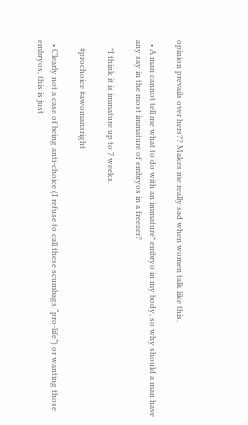opinion prevails over hers?? Makes me really sad when women talk like this.

  • A man cannot tell me what to do with an immature* embryo in my body, so why should a man have any say in the most immature of embryos in a freezer?

    *I think it is immature up to 7 weeks.

    #prochoice #awomansright

  • Clearly not a case of being anti-choice (I refuse to call these scumbags “pro-life”) or wanting those embryos, this is just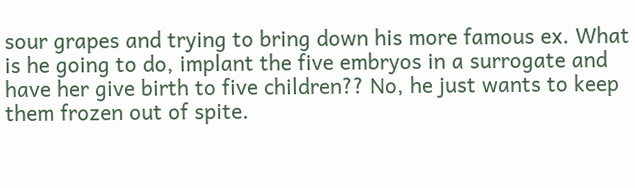sour grapes and trying to bring down his more famous ex. What is he going to do, implant the five embryos in a surrogate and have her give birth to five children?? No, he just wants to keep them frozen out of spite.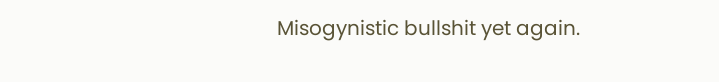Misogynistic bullshit yet again.